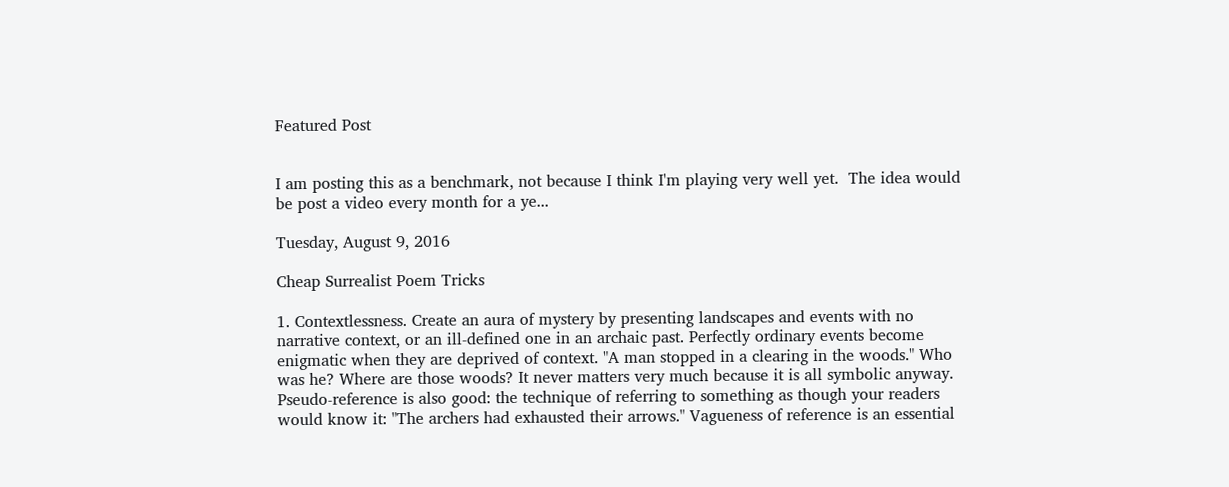Featured Post


I am posting this as a benchmark, not because I think I'm playing very well yet.  The idea would be post a video every month for a ye...

Tuesday, August 9, 2016

Cheap Surrealist Poem Tricks

1. Contextlessness. Create an aura of mystery by presenting landscapes and events with no narrative context, or an ill-defined one in an archaic past. Perfectly ordinary events become enigmatic when they are deprived of context. "A man stopped in a clearing in the woods." Who was he? Where are those woods? It never matters very much because it is all symbolic anyway. Pseudo-reference is also good: the technique of referring to something as though your readers would know it: "The archers had exhausted their arrows." Vagueness of reference is an essential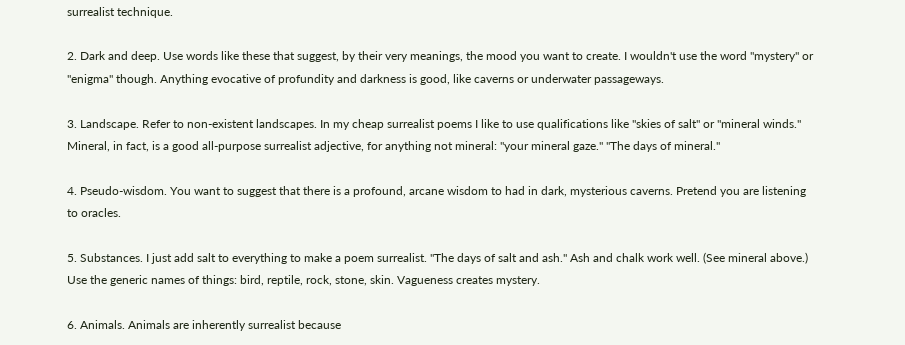surrealist technique.

2. Dark and deep. Use words like these that suggest, by their very meanings, the mood you want to create. I wouldn't use the word "mystery" or "enigma" though. Anything evocative of profundity and darkness is good, like caverns or underwater passageways.

3. Landscape. Refer to non-existent landscapes. In my cheap surrealist poems I like to use qualifications like "skies of salt" or "mineral winds." Mineral, in fact, is a good all-purpose surrealist adjective, for anything not mineral: "your mineral gaze." "The days of mineral."

4. Pseudo-wisdom. You want to suggest that there is a profound, arcane wisdom to had in dark, mysterious caverns. Pretend you are listening to oracles.

5. Substances. I just add salt to everything to make a poem surrealist. "The days of salt and ash." Ash and chalk work well. (See mineral above.) Use the generic names of things: bird, reptile, rock, stone, skin. Vagueness creates mystery.

6. Animals. Animals are inherently surrealist because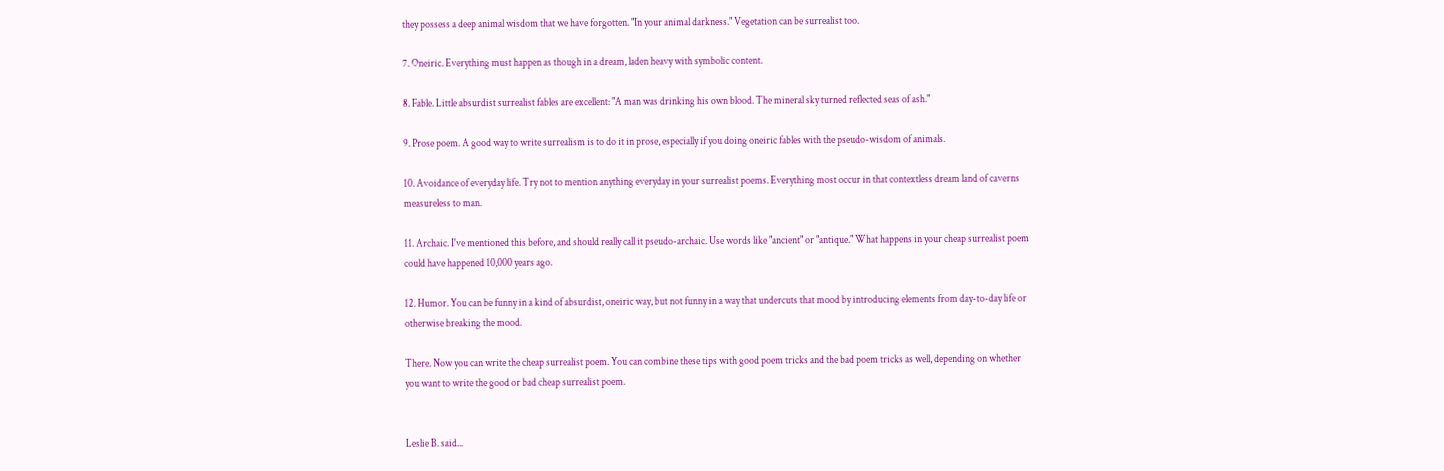they possess a deep animal wisdom that we have forgotten. "In your animal darkness." Vegetation can be surrealist too.

7. Oneiric. Everything must happen as though in a dream, laden heavy with symbolic content.

8. Fable. Little absurdist surrealist fables are excellent: "A man was drinking his own blood. The mineral sky turned reflected seas of ash."

9. Prose poem. A good way to write surrealism is to do it in prose, especially if you doing oneiric fables with the pseudo-wisdom of animals.

10. Avoidance of everyday life. Try not to mention anything everyday in your surrealist poems. Everything most occur in that contextless dream land of caverns measureless to man.

11. Archaic. I've mentioned this before, and should really call it pseudo-archaic. Use words like "ancient" or "antique." What happens in your cheap surrealist poem could have happened 10,000 years ago.

12. Humor. You can be funny in a kind of absurdist, oneiric way, but not funny in a way that undercuts that mood by introducing elements from day-to-day life or otherwise breaking the mood.

There. Now you can write the cheap surrealist poem. You can combine these tips with good poem tricks and the bad poem tricks as well, depending on whether you want to write the good or bad cheap surrealist poem.


Leslie B. said...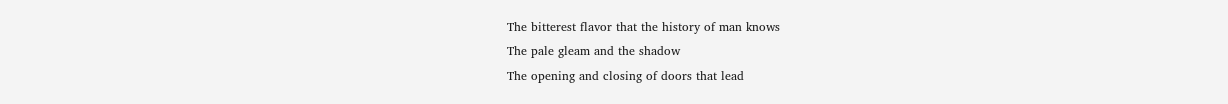The bitterest flavor that the history of man knows
The pale gleam and the shadow
The opening and closing of doors that lead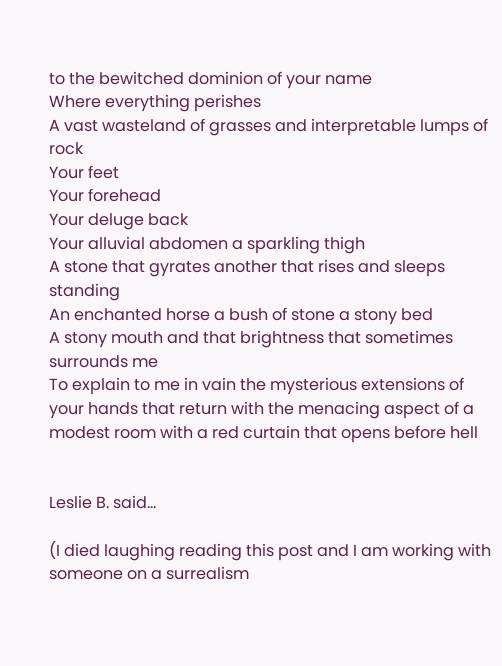to the bewitched dominion of your name
Where everything perishes
A vast wasteland of grasses and interpretable lumps of rock
Your feet
Your forehead
Your deluge back
Your alluvial abdomen a sparkling thigh
A stone that gyrates another that rises and sleeps standing
An enchanted horse a bush of stone a stony bed
A stony mouth and that brightness that sometimes surrounds me
To explain to me in vain the mysterious extensions of your hands that return with the menacing aspect of a modest room with a red curtain that opens before hell


Leslie B. said...

(I died laughing reading this post and I am working with someone on a surrealism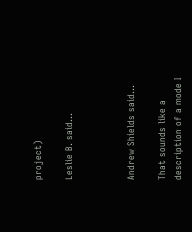project)

Leslie B. said...



Andrew Shields said...

That sounds like a description of a mode I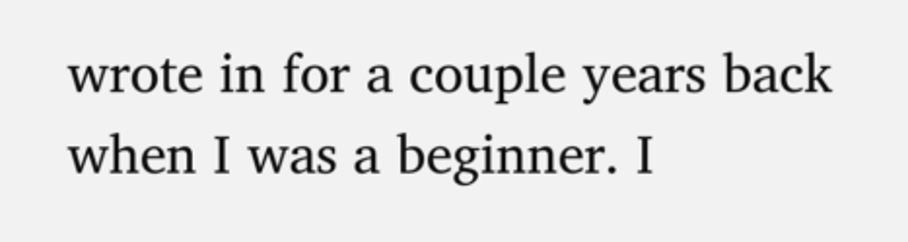wrote in for a couple years back when I was a beginner. I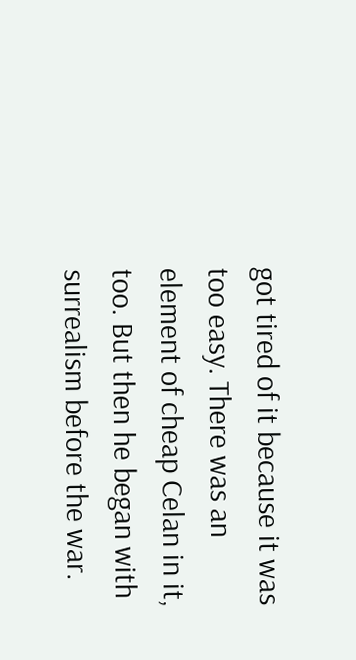got tired of it because it was too easy. There was an element of cheap Celan in it, too. But then he began with surrealism before the war.